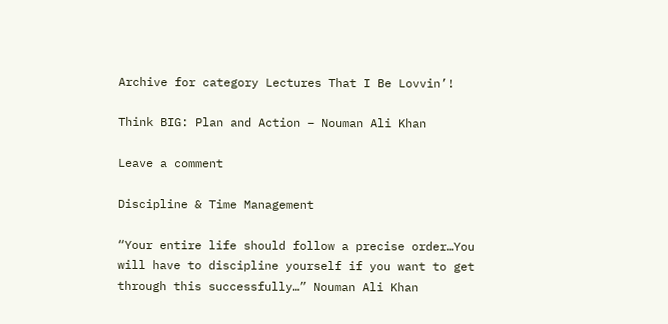Archive for category Lectures That I Be Lovvin’!

Think BIG: Plan and Action – Nouman Ali Khan

Leave a comment

Discipline & Time Management

“Your entire life should follow a precise order…You will have to discipline yourself if you want to get through this successfully…” Nouman Ali Khan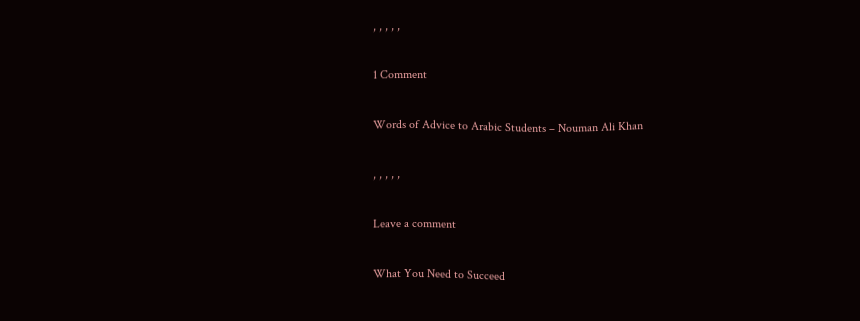, , , , ,

1 Comment

Words of Advice to Arabic Students – Nouman Ali Khan

, , , , ,

Leave a comment

What You Need to Succeed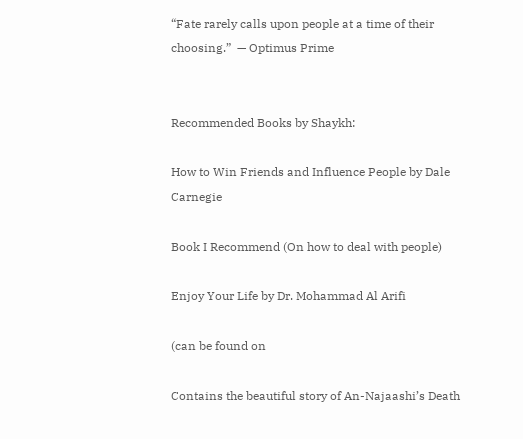“Fate rarely calls upon people at a time of their choosing.”  — Optimus Prime


Recommended Books by Shaykh:

How to Win Friends and Influence People by Dale Carnegie

Book I Recommend (On how to deal with people)

Enjoy Your Life by Dr. Mohammad Al Arifi

(can be found on

Contains the beautiful story of An-Najaashi’s Death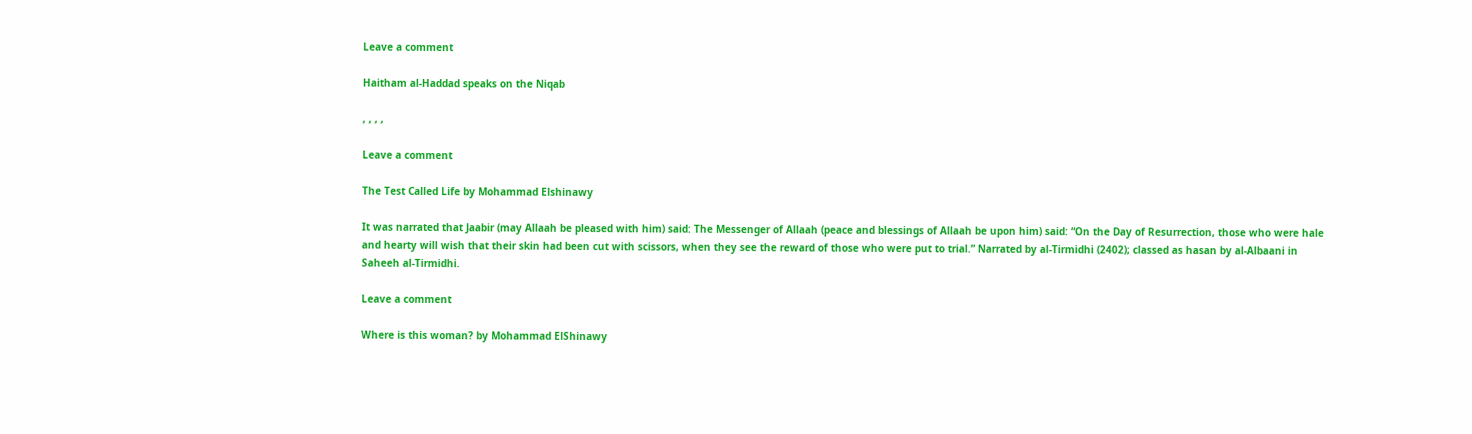Leave a comment

Haitham al-Haddad speaks on the Niqab

, , , ,

Leave a comment

The Test Called Life by Mohammad Elshinawy

It was narrated that Jaabir (may Allaah be pleased with him) said: The Messenger of Allaah (peace and blessings of Allaah be upon him) said: “On the Day of Resurrection, those who were hale and hearty will wish that their skin had been cut with scissors, when they see the reward of those who were put to trial.” Narrated by al-Tirmidhi (2402); classed as hasan by al-Albaani in Saheeh al-Tirmidhi.

Leave a comment

Where is this woman? by Mohammad ElShinawy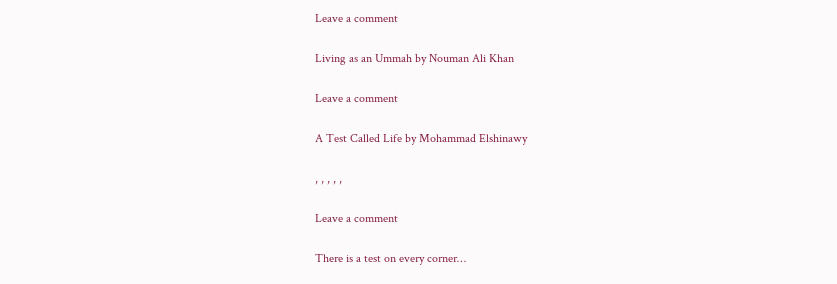Leave a comment

Living as an Ummah by Nouman Ali Khan

Leave a comment

A Test Called Life by Mohammad Elshinawy

, , , , ,

Leave a comment

There is a test on every corner…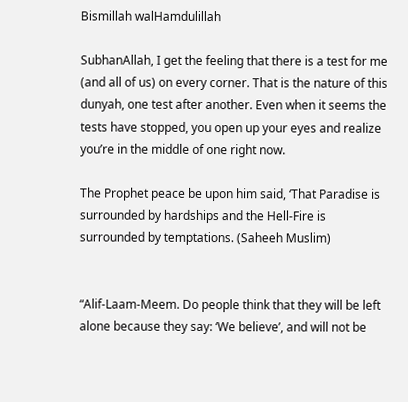Bismillah walHamdulillah

SubhanAllah, I get the feeling that there is a test for me (and all of us) on every corner. That is the nature of this dunyah, one test after another. Even when it seems the tests have stopped, you open up your eyes and realize you’re in the middle of one right now.

The Prophet peace be upon him said, ‘That Paradise is surrounded by hardships and the Hell-Fire is surrounded by temptations. (Saheeh Muslim)


“Alif-Laam-Meem. Do people think that they will be left alone because they say: ‘We believe’, and will not be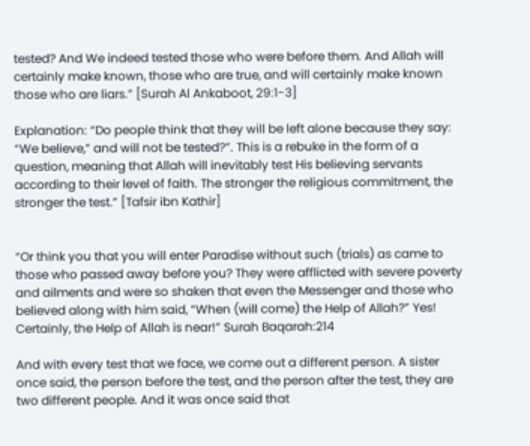tested? And We indeed tested those who were before them. And Allah will certainly make known, those who are true, and will certainly make known those who are liars.” [Surah Al Ankaboot, 29:1-3]

Explanation: “Do people think that they will be left alone because they say: “We believe,” and will not be tested?”. This is a rebuke in the form of a question, meaning that Allah will inevitably test His believing servants according to their level of faith. The stronger the religious commitment, the stronger the test.” [Tafsir ibn Kathir]


“Or think you that you will enter Paradise without such (trials) as came to those who passed away before you? They were afflicted with severe poverty and ailments and were so shaken that even the Messenger and those who believed along with him said, “When (will come) the Help of Allah?” Yes! Certainly, the Help of Allah is near!” Surah Baqarah:214

And with every test that we face, we come out a different person. A sister once said, the person before the test, and the person after the test, they are two different people. And it was once said that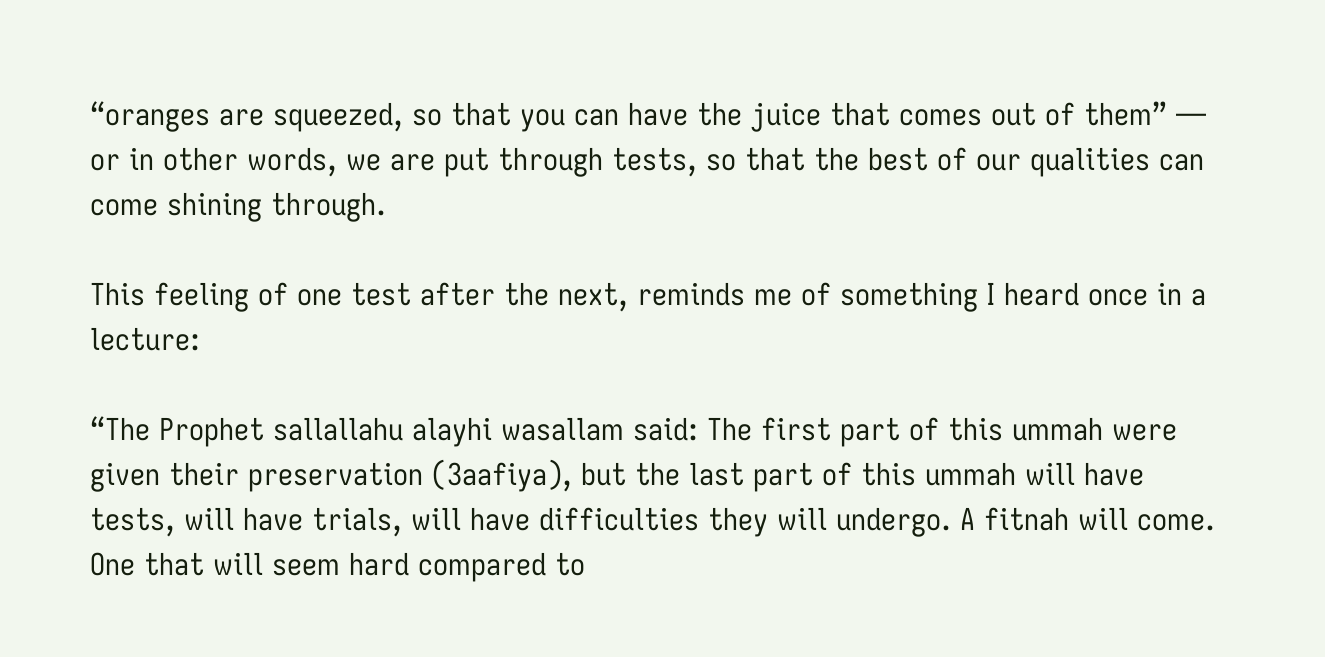“oranges are squeezed, so that you can have the juice that comes out of them” — or in other words, we are put through tests, so that the best of our qualities can come shining through.

This feeling of one test after the next, reminds me of something I heard once in a lecture:

“The Prophet sallallahu alayhi wasallam said: The first part of this ummah were given their preservation (3aafiya), but the last part of this ummah will have tests, will have trials, will have difficulties they will undergo. A fitnah will come. One that will seem hard compared to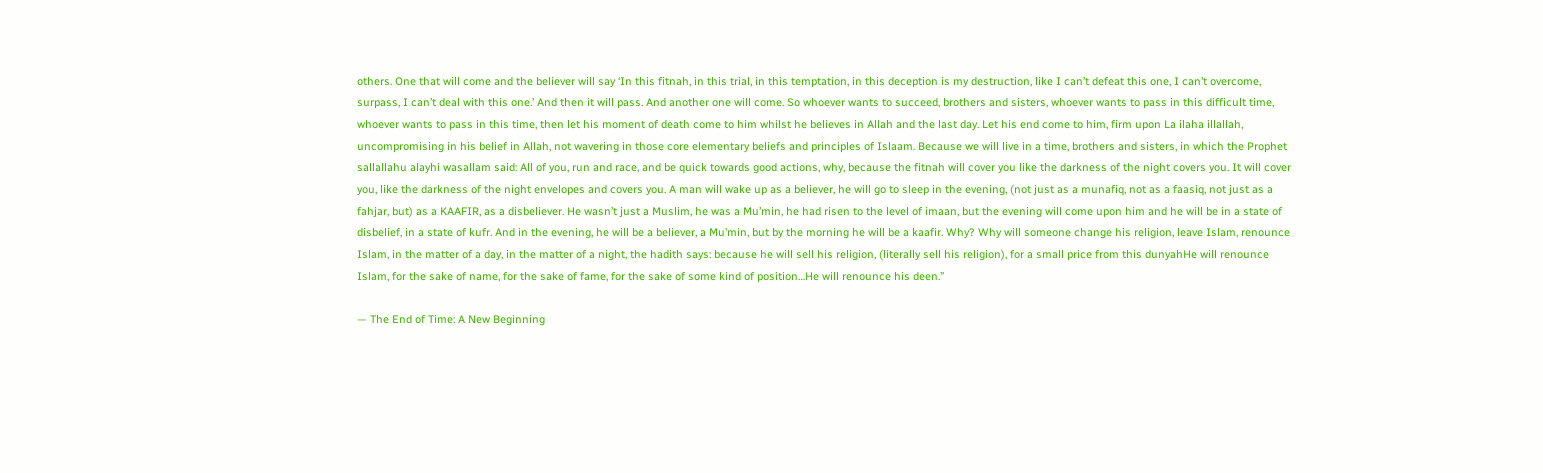others. One that will come and the believer will say ‘In this fitnah, in this trial, in this temptation, in this deception is my destruction, like I can’t defeat this one, I can’t overcome, surpass, I can’t deal with this one.’ And then it will pass. And another one will come. So whoever wants to succeed, brothers and sisters, whoever wants to pass in this difficult time, whoever wants to pass in this time, then let his moment of death come to him whilst he believes in Allah and the last day. Let his end come to him, firm upon La ilaha illallah, uncompromising in his belief in Allah, not wavering in those core elementary beliefs and principles of Islaam. Because we will live in a time, brothers and sisters, in which the Prophet sallallahu alayhi wasallam said: All of you, run and race, and be quick towards good actions, why, because the fitnah will cover you like the darkness of the night covers you. It will cover you, like the darkness of the night envelopes and covers you. A man will wake up as a believer, he will go to sleep in the evening, (not just as a munafiq, not as a faasiq, not just as a fahjar, but) as a KAAFIR, as a disbeliever. He wasn’t just a Muslim, he was a Mu’min, he had risen to the level of imaan, but the evening will come upon him and he will be in a state of disbelief, in a state of kufr. And in the evening, he will be a believer, a Mu’min, but by the morning he will be a kaafir. Why? Why will someone change his religion, leave Islam, renounce Islam, in the matter of a day, in the matter of a night, the hadith says: because he will sell his religion, (literally sell his religion), for a small price from this dunyahHe will renounce Islam, for the sake of name, for the sake of fame, for the sake of some kind of position…He will renounce his deen.”

— The End of Time: A New Beginning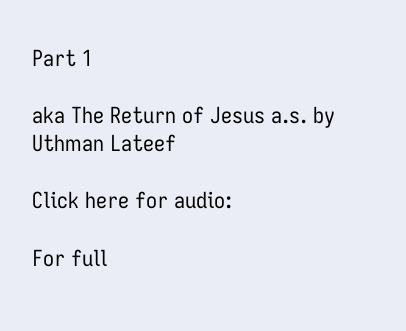Part 1

aka The Return of Jesus a.s. by Uthman Lateef

Click here for audio:

For full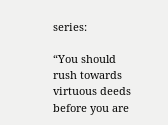series:

“You should rush towards virtuous deeds before you are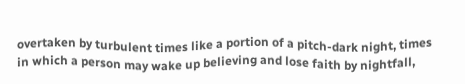overtaken by turbulent times like a portion of a pitch-dark night, times in which a person may wake up believing and lose faith by nightfall,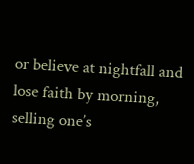or believe at nightfall and lose faith by morning, selling one’s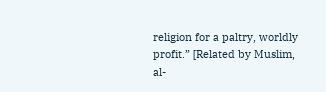religion for a paltry, worldly profit.” [Related by Muslim, al-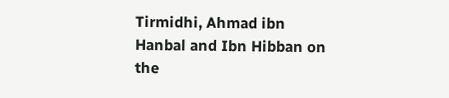Tirmidhi, Ahmad ibn Hanbal and Ibn Hibban on the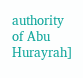authority of Abu Hurayrah]